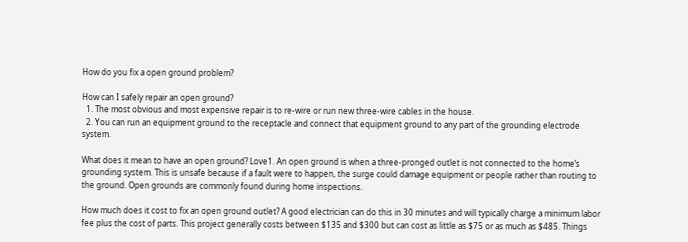How do you fix a open ground problem?

How can I safely repair an open ground?
  1. The most obvious and most expensive repair is to re-wire or run new three-wire cables in the house.
  2. You can run an equipment ground to the receptacle and connect that equipment ground to any part of the grounding electrode system.

What does it mean to have an open ground? Love1. An open ground is when a three-pronged outlet is not connected to the home’s grounding system. This is unsafe because if a fault were to happen, the surge could damage equipment or people rather than routing to the ground. Open grounds are commonly found during home inspections.

How much does it cost to fix an open ground outlet? A good electrician can do this in 30 minutes and will typically charge a minimum labor fee plus the cost of parts. This project generally costs between $135 and $300 but can cost as little as $75 or as much as $485. Things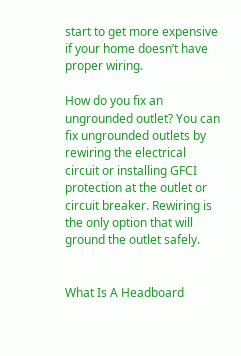start to get more expensive if your home doesn’t have proper wiring.

How do you fix an ungrounded outlet? You can fix ungrounded outlets by rewiring the electrical circuit or installing GFCI protection at the outlet or circuit breaker. Rewiring is the only option that will ground the outlet safely.


What Is A Headboard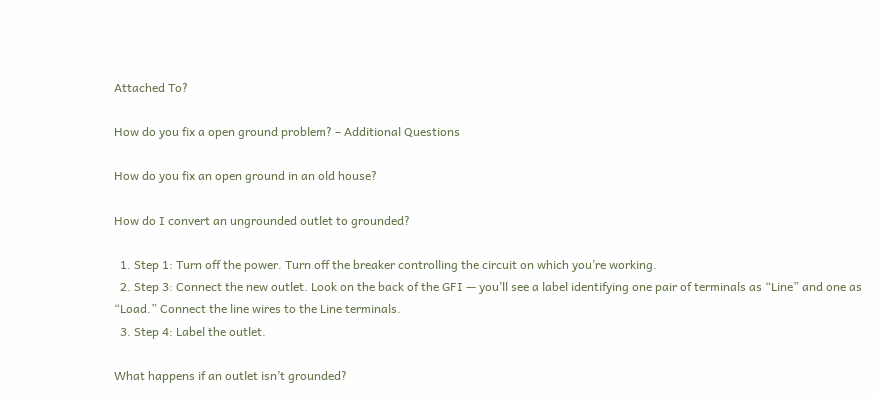Attached To?

How do you fix a open ground problem? – Additional Questions

How do you fix an open ground in an old house?

How do I convert an ungrounded outlet to grounded?

  1. Step 1: Turn off the power. Turn off the breaker controlling the circuit on which you’re working.
  2. Step 3: Connect the new outlet. Look on the back of the GFI — you’ll see a label identifying one pair of terminals as “Line” and one as “Load.” Connect the line wires to the Line terminals.
  3. Step 4: Label the outlet.

What happens if an outlet isn’t grounded?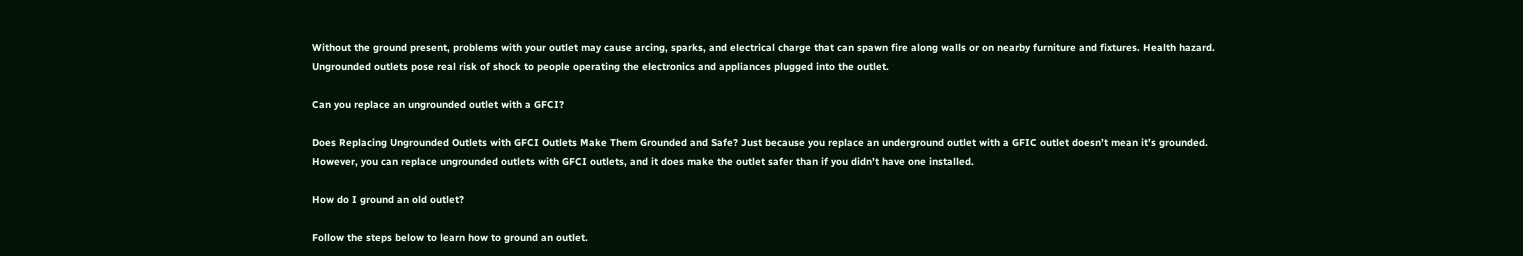Without the ground present, problems with your outlet may cause arcing, sparks, and electrical charge that can spawn fire along walls or on nearby furniture and fixtures. Health hazard. Ungrounded outlets pose real risk of shock to people operating the electronics and appliances plugged into the outlet.

Can you replace an ungrounded outlet with a GFCI?

Does Replacing Ungrounded Outlets with GFCI Outlets Make Them Grounded and Safe? Just because you replace an underground outlet with a GFIC outlet doesn’t mean it’s grounded. However, you can replace ungrounded outlets with GFCI outlets, and it does make the outlet safer than if you didn’t have one installed.

How do I ground an old outlet?

Follow the steps below to learn how to ground an outlet.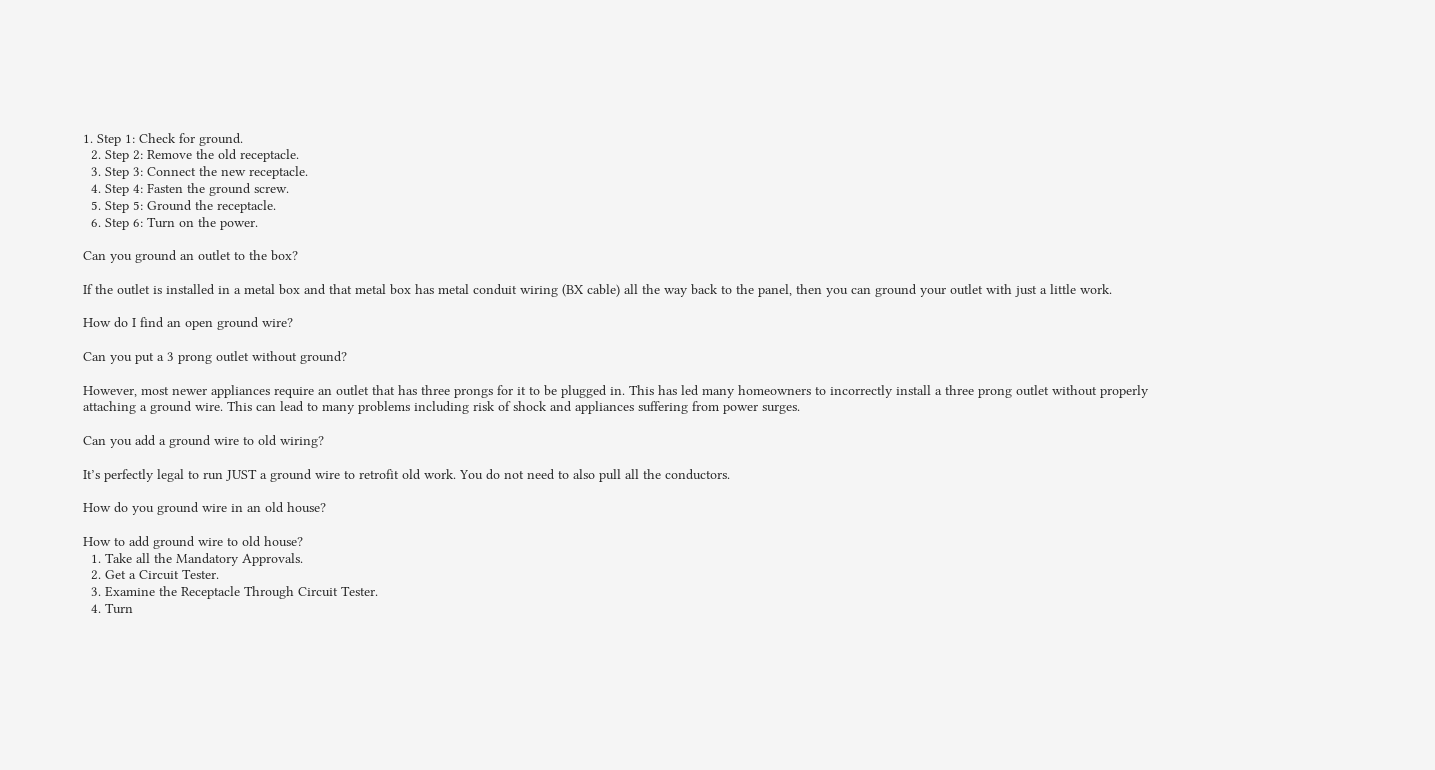1. Step 1: Check for ground.
  2. Step 2: Remove the old receptacle.
  3. Step 3: Connect the new receptacle.
  4. Step 4: Fasten the ground screw.
  5. Step 5: Ground the receptacle.
  6. Step 6: Turn on the power.

Can you ground an outlet to the box?

If the outlet is installed in a metal box and that metal box has metal conduit wiring (BX cable) all the way back to the panel, then you can ground your outlet with just a little work.

How do I find an open ground wire?

Can you put a 3 prong outlet without ground?

However, most newer appliances require an outlet that has three prongs for it to be plugged in. This has led many homeowners to incorrectly install a three prong outlet without properly attaching a ground wire. This can lead to many problems including risk of shock and appliances suffering from power surges.

Can you add a ground wire to old wiring?

It’s perfectly legal to run JUST a ground wire to retrofit old work. You do not need to also pull all the conductors.

How do you ground wire in an old house?

How to add ground wire to old house?
  1. Take all the Mandatory Approvals.
  2. Get a Circuit Tester.
  3. Examine the Receptacle Through Circuit Tester.
  4. Turn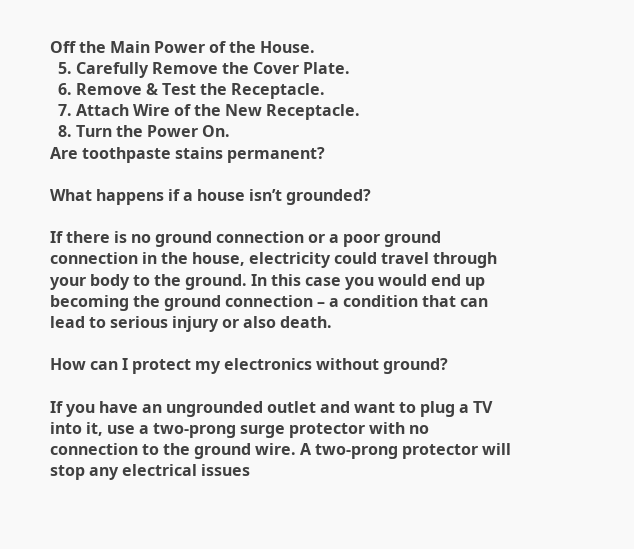Off the Main Power of the House.
  5. Carefully Remove the Cover Plate.
  6. Remove & Test the Receptacle.
  7. Attach Wire of the New Receptacle.
  8. Turn the Power On.
Are toothpaste stains permanent?

What happens if a house isn’t grounded?

If there is no ground connection or a poor ground connection in the house, electricity could travel through your body to the ground. In this case you would end up becoming the ground connection – a condition that can lead to serious injury or also death.

How can I protect my electronics without ground?

If you have an ungrounded outlet and want to plug a TV into it, use a two-prong surge protector with no connection to the ground wire. A two-prong protector will stop any electrical issues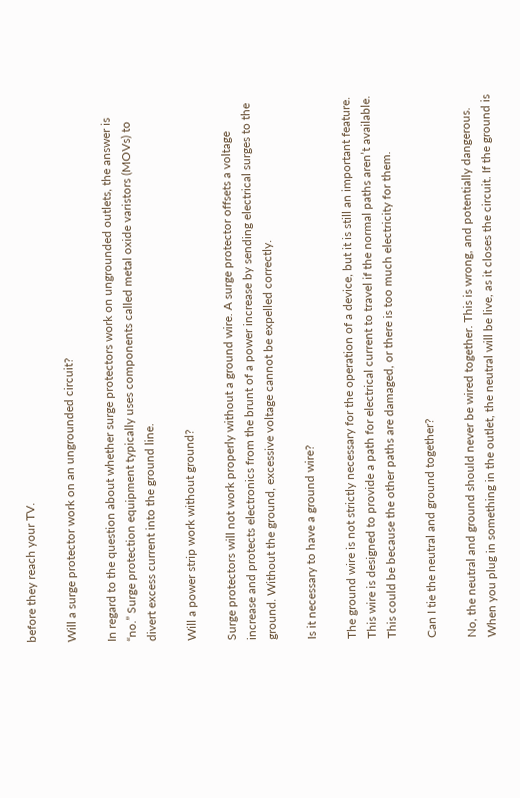before they reach your TV.

Will a surge protector work on an ungrounded circuit?

In regard to the question about whether surge protectors work on ungrounded outlets, the answer is “no.” Surge protection equipment typically uses components called metal oxide varistors (MOVs) to divert excess current into the ground line.

Will a power strip work without ground?

Surge protectors will not work properly without a ground wire. A surge protector offsets a voltage increase and protects electronics from the brunt of a power increase by sending electrical surges to the ground. Without the ground, excessive voltage cannot be expelled correctly.

Is it necessary to have a ground wire?

The ground wire is not strictly necessary for the operation of a device, but it is still an important feature. This wire is designed to provide a path for electrical current to travel if the normal paths aren’t available. This could be because the other paths are damaged, or there is too much electricity for them.

Can I tie the neutral and ground together?

No, the neutral and ground should never be wired together. This is wrong, and potentially dangerous. When you plug in something in the outlet, the neutral will be live, as it closes the circuit. If the ground is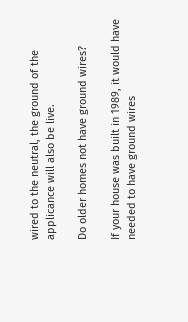wired to the neutral, the ground of the applicance will also be live.

Do older homes not have ground wires?

If your house was built in 1989, it would have needed to have ground wires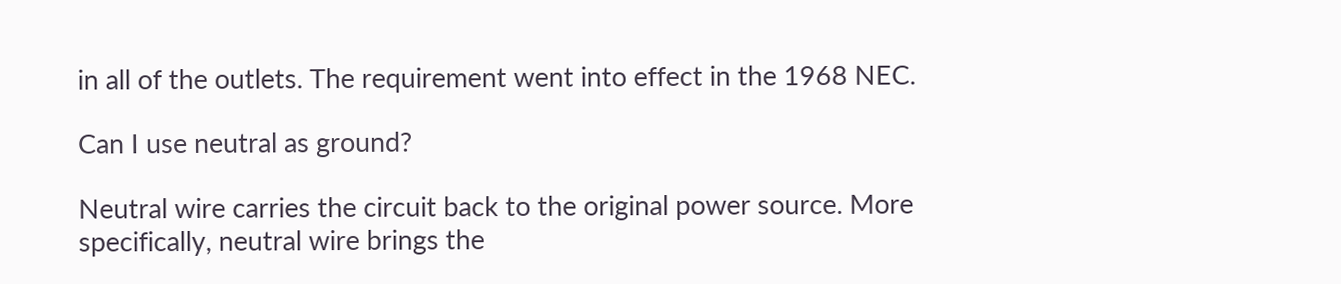in all of the outlets. The requirement went into effect in the 1968 NEC.

Can I use neutral as ground?

Neutral wire carries the circuit back to the original power source. More specifically, neutral wire brings the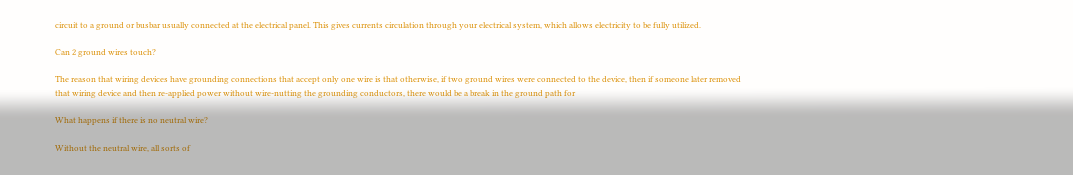circuit to a ground or busbar usually connected at the electrical panel. This gives currents circulation through your electrical system, which allows electricity to be fully utilized.

Can 2 ground wires touch?

The reason that wiring devices have grounding connections that accept only one wire is that otherwise, if two ground wires were connected to the device, then if someone later removed that wiring device and then re-applied power without wire-nutting the grounding conductors, there would be a break in the ground path for

What happens if there is no neutral wire?

Without the neutral wire, all sorts of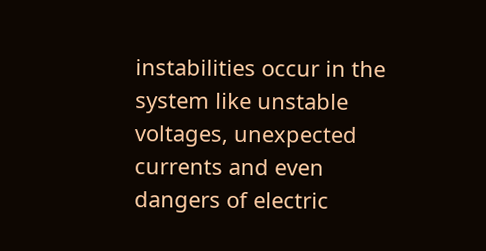instabilities occur in the system like unstable voltages, unexpected currents and even dangers of electric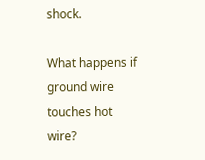shock.

What happens if ground wire touches hot wire?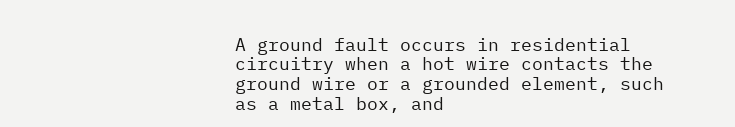A ground fault occurs in residential circuitry when a hot wire contacts the ground wire or a grounded element, such as a metal box, and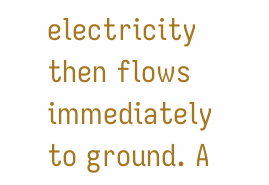electricity then flows immediately to ground. A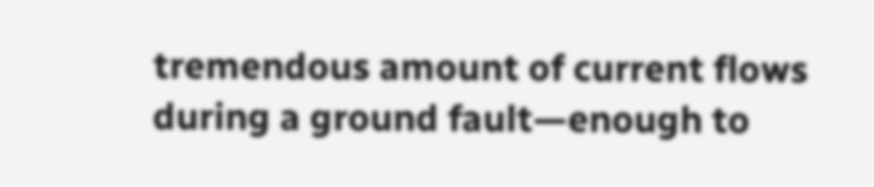tremendous amount of current flows during a ground fault—enough to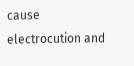cause electrocution and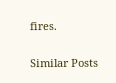fires.

Similar Posts